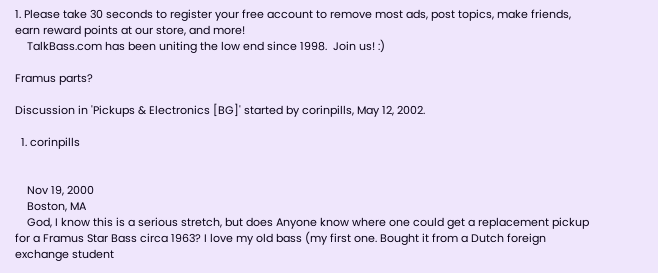1. Please take 30 seconds to register your free account to remove most ads, post topics, make friends, earn reward points at our store, and more!
    TalkBass.com has been uniting the low end since 1998.  Join us! :)

Framus parts?

Discussion in 'Pickups & Electronics [BG]' started by corinpills, May 12, 2002.

  1. corinpills


    Nov 19, 2000
    Boston, MA
    God, I know this is a serious stretch, but does Anyone know where one could get a replacement pickup for a Framus Star Bass circa 1963? I love my old bass (my first one. Bought it from a Dutch foreign exchange student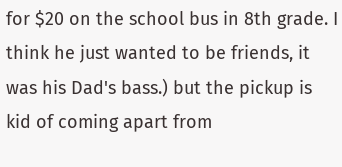for $20 on the school bus in 8th grade. I think he just wanted to be friends, it was his Dad's bass.) but the pickup is kid of coming apart from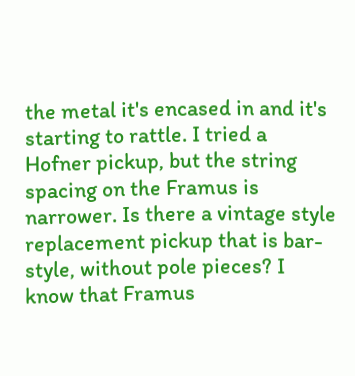the metal it's encased in and it's starting to rattle. I tried a Hofner pickup, but the string spacing on the Framus is narrower. Is there a vintage style replacement pickup that is bar-style, without pole pieces? I know that Framus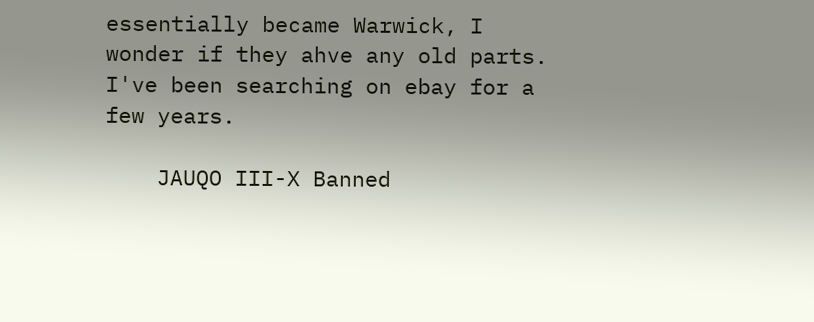essentially became Warwick, I wonder if they ahve any old parts. I've been searching on ebay for a few years.

    JAUQO III-X Banned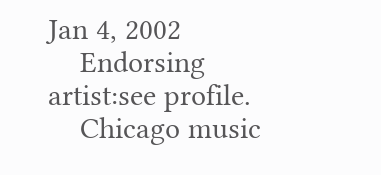Jan 4, 2002
    Endorsing artist:see profile.
    Chicago music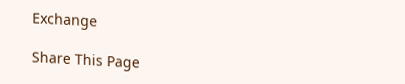Exchange

Share This Page